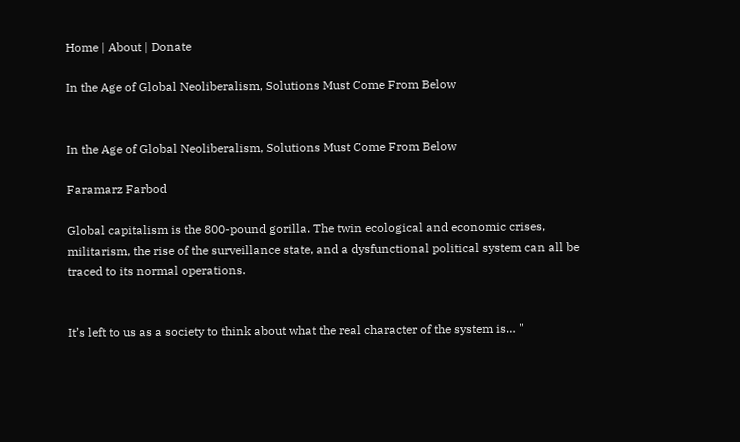Home | About | Donate

In the Age of Global Neoliberalism, Solutions Must Come From Below


In the Age of Global Neoliberalism, Solutions Must Come From Below

Faramarz Farbod

Global capitalism is the 800-pound gorilla. The twin ecological and economic crises, militarism, the rise of the surveillance state, and a dysfunctional political system can all be traced to its normal operations.


It’s left to us as a society to think about what the real character of the system is… "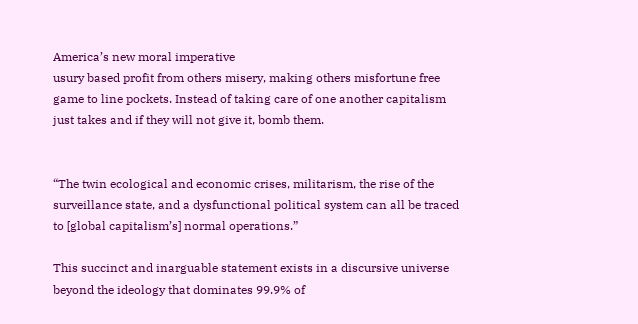America’s new moral imperative
usury based profit from others misery, making others misfortune free game to line pockets. Instead of taking care of one another capitalism just takes and if they will not give it, bomb them.


“The twin ecological and economic crises, militarism, the rise of the surveillance state, and a dysfunctional political system can all be traced to [global capitalism’s] normal operations.”

This succinct and inarguable statement exists in a discursive universe beyond the ideology that dominates 99.9% of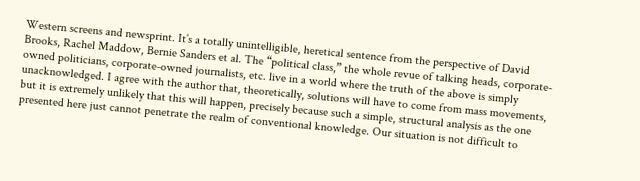Western screens and newsprint. It’s a totally unintelligible, heretical sentence from the perspective of David Brooks, Rachel Maddow, Bernie Sanders et al. The “political class,” the whole revue of talking heads, corporate-owned politicians, corporate-owned journalists, etc. live in a world where the truth of the above is simply unacknowledged. I agree with the author that, theoretically, solutions will have to come from mass movements, but it is extremely unlikely that this will happen, precisely because such a simple, structural analysis as the one presented here just cannot penetrate the realm of conventional knowledge. Our situation is not difficult to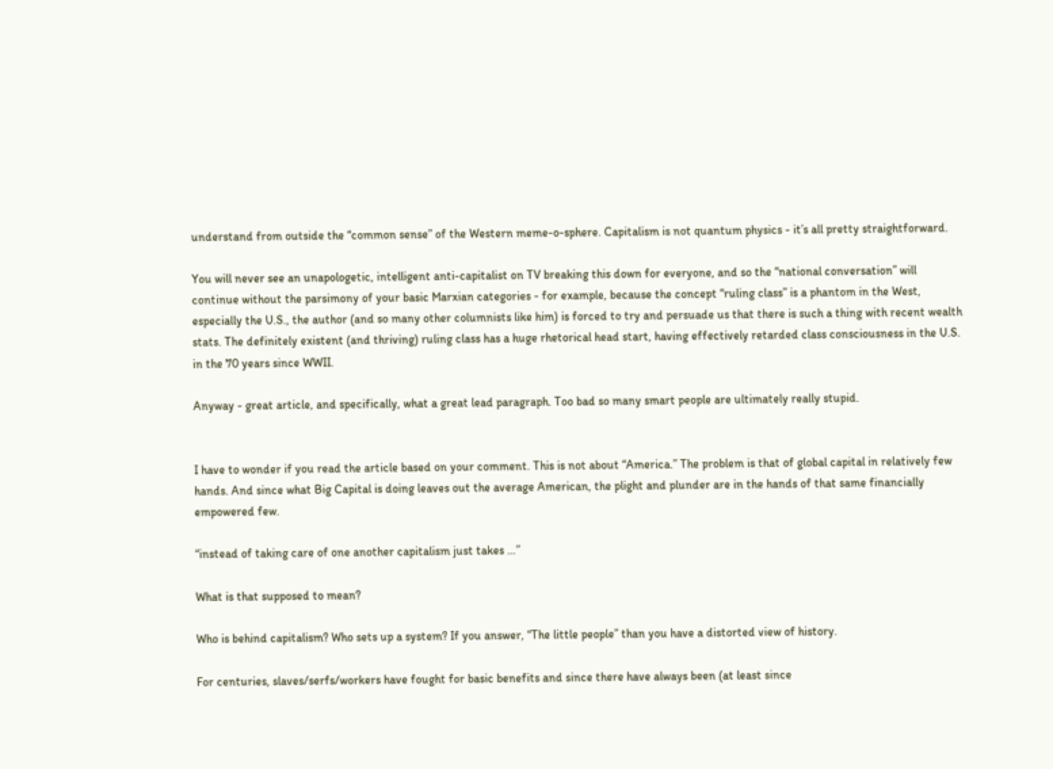understand from outside the “common sense” of the Western meme-o-sphere. Capitalism is not quantum physics - it’s all pretty straightforward.

You will never see an unapologetic, intelligent anti-capitalist on TV breaking this down for everyone, and so the “national conversation” will continue without the parsimony of your basic Marxian categories - for example, because the concept “ruling class” is a phantom in the West, especially the U.S., the author (and so many other columnists like him) is forced to try and persuade us that there is such a thing with recent wealth stats. The definitely existent (and thriving) ruling class has a huge rhetorical head start, having effectively retarded class consciousness in the U.S. in the 70 years since WWII.

Anyway - great article, and specifically, what a great lead paragraph. Too bad so many smart people are ultimately really stupid.


I have to wonder if you read the article based on your comment. This is not about “America.” The problem is that of global capital in relatively few hands. And since what Big Capital is doing leaves out the average American, the plight and plunder are in the hands of that same financially empowered few.

“instead of taking care of one another capitalism just takes …”

What is that supposed to mean?

Who is behind capitalism? Who sets up a system? If you answer, “The little people” than you have a distorted view of history.

For centuries, slaves/serfs/workers have fought for basic benefits and since there have always been (at least since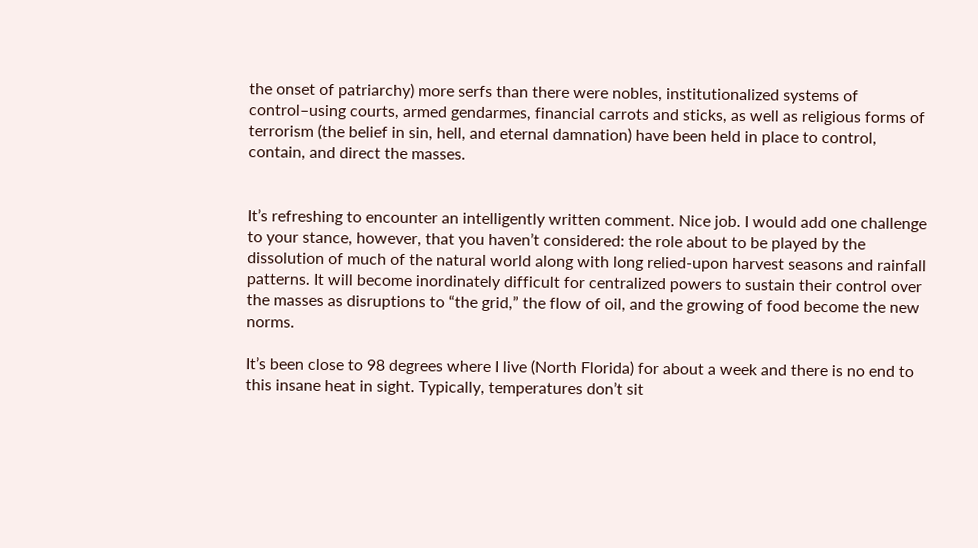the onset of patriarchy) more serfs than there were nobles, institutionalized systems of control–using courts, armed gendarmes, financial carrots and sticks, as well as religious forms of terrorism (the belief in sin, hell, and eternal damnation) have been held in place to control, contain, and direct the masses.


It’s refreshing to encounter an intelligently written comment. Nice job. I would add one challenge to your stance, however, that you haven’t considered: the role about to be played by the dissolution of much of the natural world along with long relied-upon harvest seasons and rainfall patterns. It will become inordinately difficult for centralized powers to sustain their control over the masses as disruptions to “the grid,” the flow of oil, and the growing of food become the new norms.

It’s been close to 98 degrees where I live (North Florida) for about a week and there is no end to this insane heat in sight. Typically, temperatures don’t sit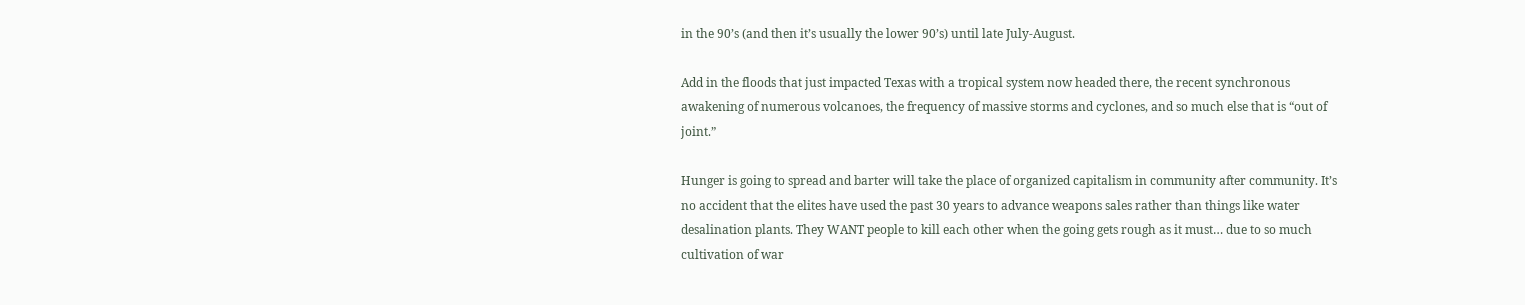in the 90’s (and then it’s usually the lower 90’s) until late July-August.

Add in the floods that just impacted Texas with a tropical system now headed there, the recent synchronous awakening of numerous volcanoes, the frequency of massive storms and cyclones, and so much else that is “out of joint.”

Hunger is going to spread and barter will take the place of organized capitalism in community after community. It’s no accident that the elites have used the past 30 years to advance weapons sales rather than things like water desalination plants. They WANT people to kill each other when the going gets rough as it must… due to so much cultivation of war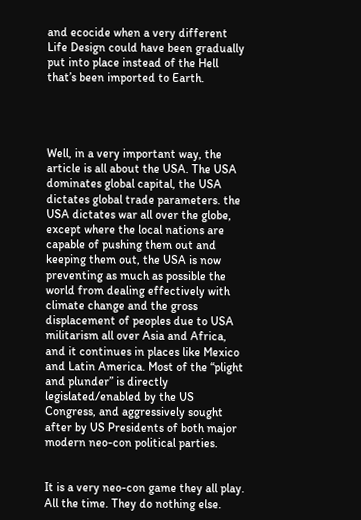and ecocide when a very different Life Design could have been gradually put into place instead of the Hell that’s been imported to Earth.




Well, in a very important way, the article is all about the USA. The USA dominates global capital, the USA dictates global trade parameters. the USA dictates war all over the globe, except where the local nations are capable of pushing them out and keeping them out, the USA is now preventing as much as possible the world from dealing effectively with climate change and the gross displacement of peoples due to USA militarism all over Asia and Africa, and it continues in places like Mexico and Latin America. Most of the “plight and plunder” is directly legislated/enabled by the US Congress, and aggressively sought after by US Presidents of both major modern neo-con political parties.


It is a very neo-con game they all play. All the time. They do nothing else.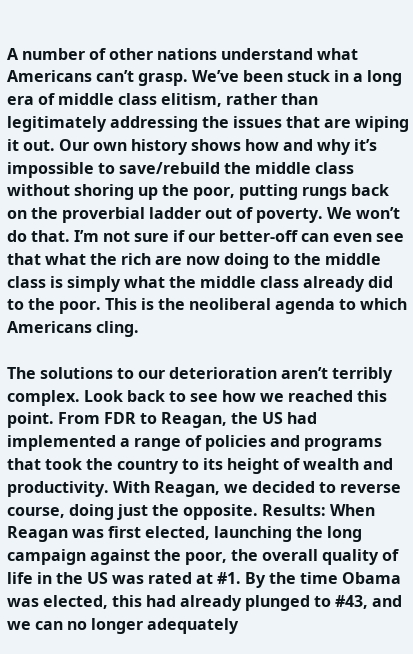A number of other nations understand what Americans can’t grasp. We’ve been stuck in a long era of middle class elitism, rather than legitimately addressing the issues that are wiping it out. Our own history shows how and why it’s impossible to save/rebuild the middle class without shoring up the poor, putting rungs back on the proverbial ladder out of poverty. We won’t do that. I’m not sure if our better-off can even see that what the rich are now doing to the middle class is simply what the middle class already did to the poor. This is the neoliberal agenda to which Americans cling.

The solutions to our deterioration aren’t terribly complex. Look back to see how we reached this point. From FDR to Reagan, the US had implemented a range of policies and programs that took the country to its height of wealth and productivity. With Reagan, we decided to reverse course, doing just the opposite. Results: When Reagan was first elected, launching the long campaign against the poor, the overall quality of life in the US was rated at #1. By the time Obama was elected, this had already plunged to #43, and we can no longer adequately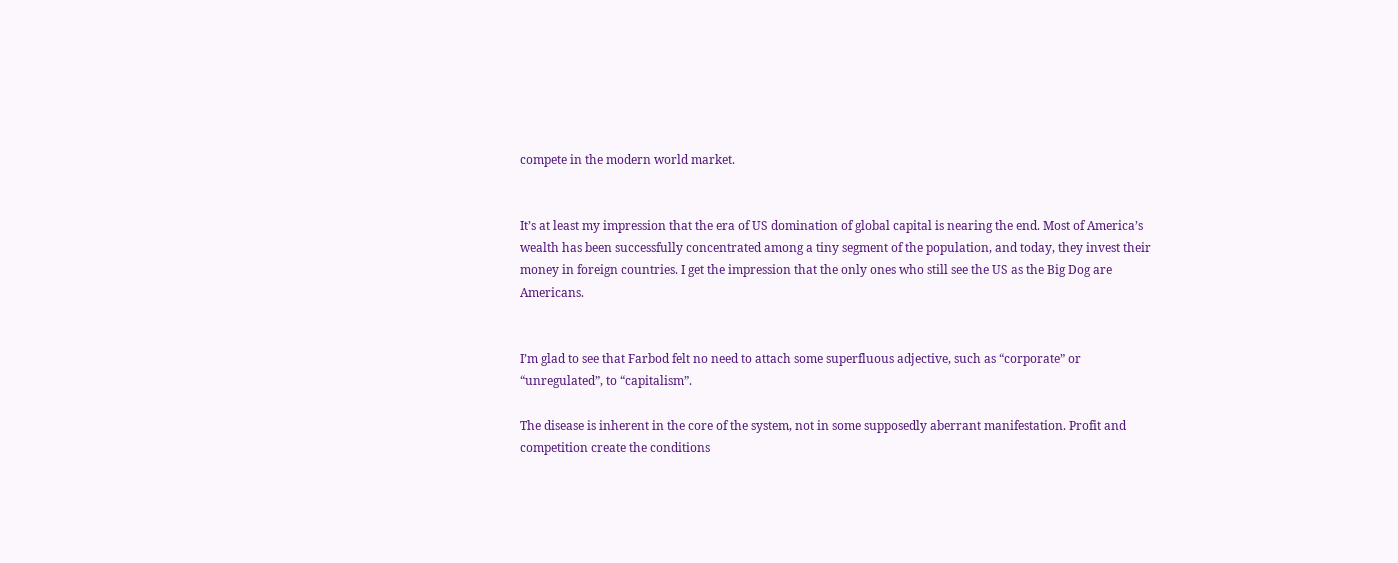compete in the modern world market.


It’s at least my impression that the era of US domination of global capital is nearing the end. Most of America’s wealth has been successfully concentrated among a tiny segment of the population, and today, they invest their money in foreign countries. I get the impression that the only ones who still see the US as the Big Dog are Americans.


I’m glad to see that Farbod felt no need to attach some superfluous adjective, such as “corporate” or “unregulated”, to “capitalism”.

The disease is inherent in the core of the system, not in some supposedly aberrant manifestation. Profit and competition create the conditions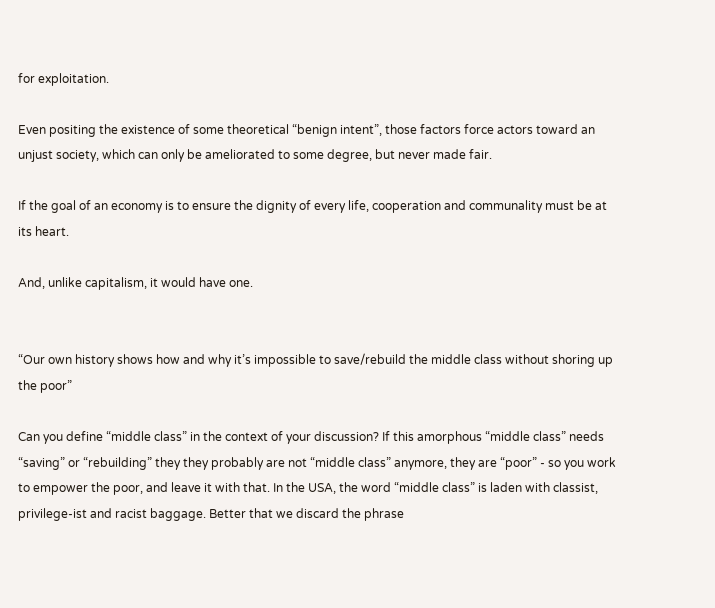for exploitation.

Even positing the existence of some theoretical “benign intent”, those factors force actors toward an unjust society, which can only be ameliorated to some degree, but never made fair.

If the goal of an economy is to ensure the dignity of every life, cooperation and communality must be at its heart.

And, unlike capitalism, it would have one.


“Our own history shows how and why it’s impossible to save/rebuild the middle class without shoring up the poor”

Can you define “middle class” in the context of your discussion? If this amorphous “middle class” needs “saving” or “rebuilding” they they probably are not “middle class” anymore, they are “poor” - so you work to empower the poor, and leave it with that. In the USA, the word “middle class” is laden with classist, privilege-ist and racist baggage. Better that we discard the phrase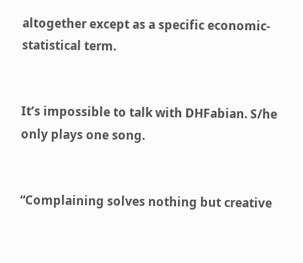altogether except as a specific economic-statistical term.


It’s impossible to talk with DHFabian. S/he only plays one song.


“Complaining solves nothing but creative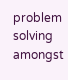problem solving amongst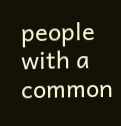people with a common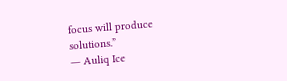focus will produce solutions.”
― Auliq Ice